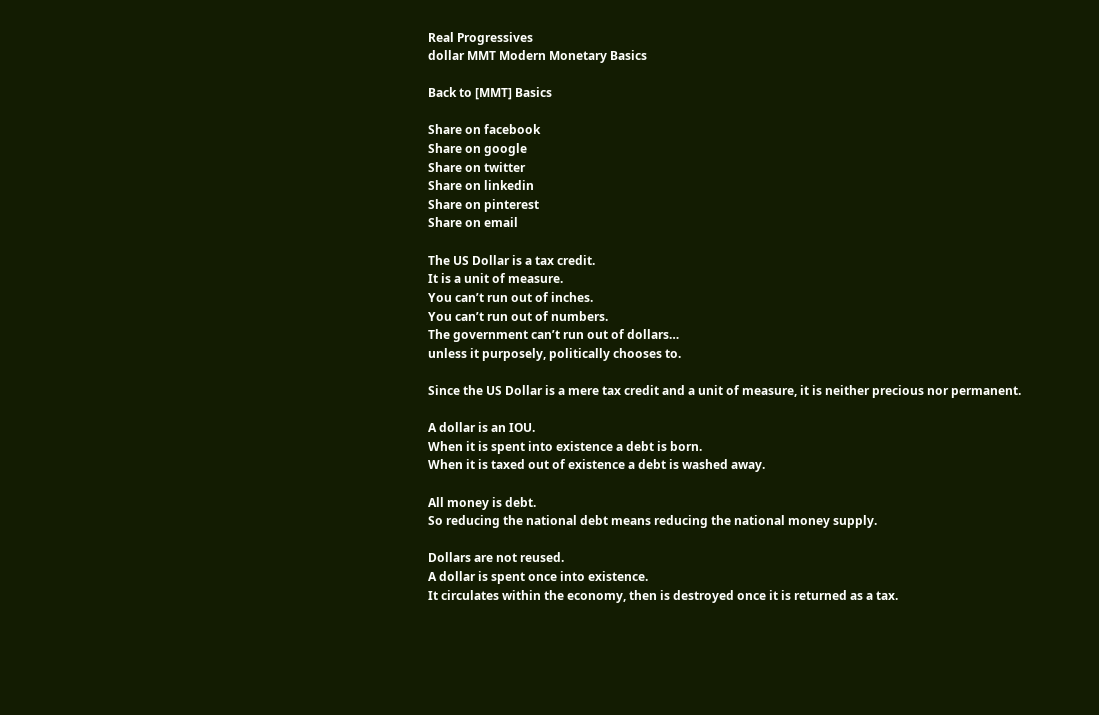Real Progressives
dollar MMT Modern Monetary Basics

Back to [MMT] Basics

Share on facebook
Share on google
Share on twitter
Share on linkedin
Share on pinterest
Share on email

The US Dollar is a tax credit.
It is a unit of measure.
You can’t run out of inches.
You can’t run out of numbers.
The government can’t run out of dollars…
unless it purposely, politically chooses to.

Since the US Dollar is a mere tax credit and a unit of measure, it is neither precious nor permanent.

A dollar is an IOU.
When it is spent into existence a debt is born.
When it is taxed out of existence a debt is washed away.

All money is debt.
So reducing the national debt means reducing the national money supply.

Dollars are not reused.
A dollar is spent once into existence.
It circulates within the economy, then is destroyed once it is returned as a tax.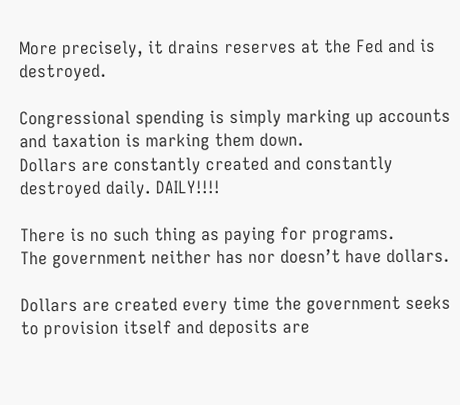More precisely, it drains reserves at the Fed and is destroyed.

Congressional spending is simply marking up accounts and taxation is marking them down.
Dollars are constantly created and constantly destroyed daily. DAILY!!!!

There is no such thing as paying for programs.
The government neither has nor doesn’t have dollars.

Dollars are created every time the government seeks to provision itself and deposits are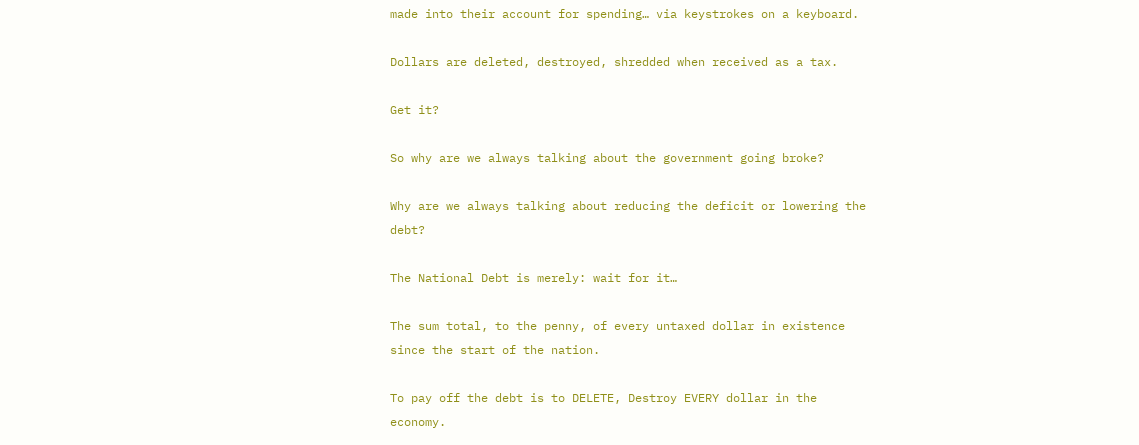made into their account for spending… via keystrokes on a keyboard.

Dollars are deleted, destroyed, shredded when received as a tax.

Get it?

So why are we always talking about the government going broke?

Why are we always talking about reducing the deficit or lowering the debt?

The National Debt is merely: wait for it…

The sum total, to the penny, of every untaxed dollar in existence since the start of the nation.

To pay off the debt is to DELETE, Destroy EVERY dollar in the economy.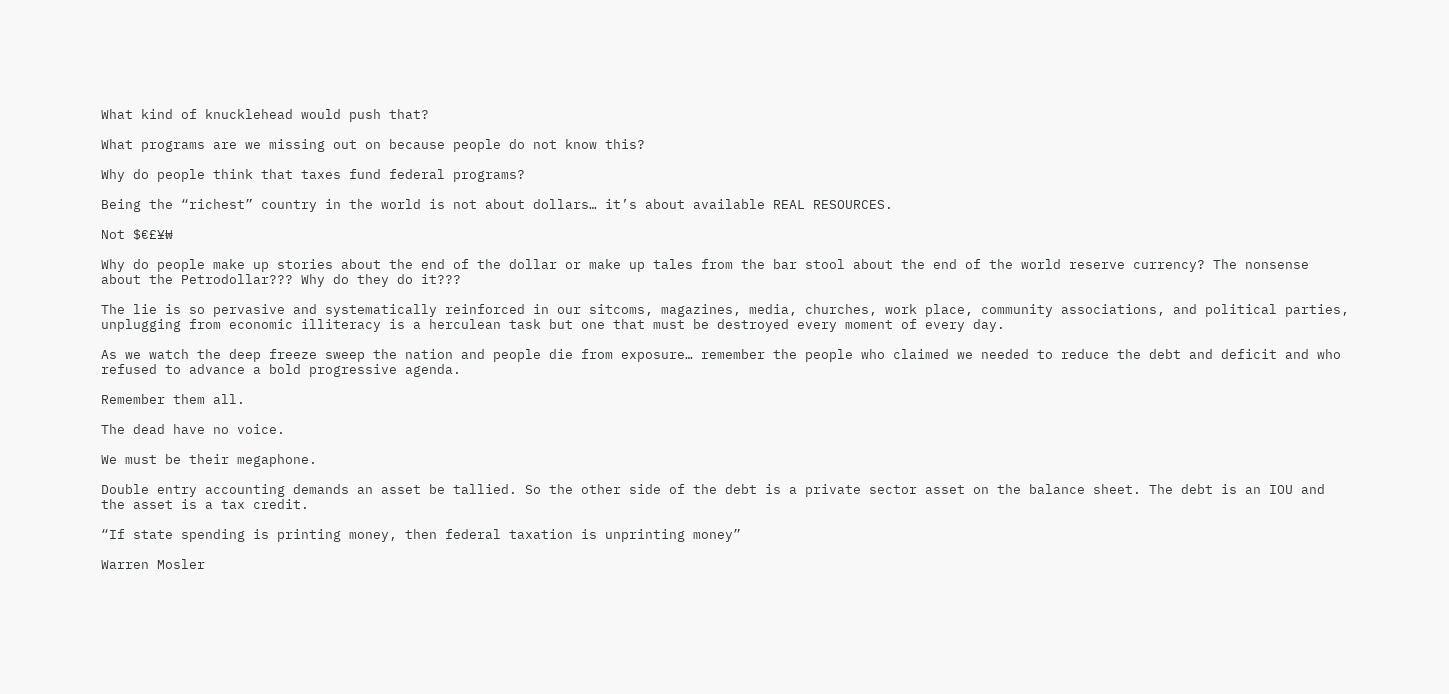What kind of knucklehead would push that?

What programs are we missing out on because people do not know this?

Why do people think that taxes fund federal programs?

Being the “richest” country in the world is not about dollars… it’s about available REAL RESOURCES.

Not $€£¥₩

Why do people make up stories about the end of the dollar or make up tales from the bar stool about the end of the world reserve currency? The nonsense about the Petrodollar??? Why do they do it???

The lie is so pervasive and systematically reinforced in our sitcoms, magazines, media, churches, work place, community associations, and political parties, unplugging from economic illiteracy is a herculean task but one that must be destroyed every moment of every day.

As we watch the deep freeze sweep the nation and people die from exposure… remember the people who claimed we needed to reduce the debt and deficit and who refused to advance a bold progressive agenda.

Remember them all.

The dead have no voice.

We must be their megaphone.

Double entry accounting demands an asset be tallied. So the other side of the debt is a private sector asset on the balance sheet. The debt is an IOU and the asset is a tax credit.

“If state spending is printing money, then federal taxation is unprinting money”

Warren Mosler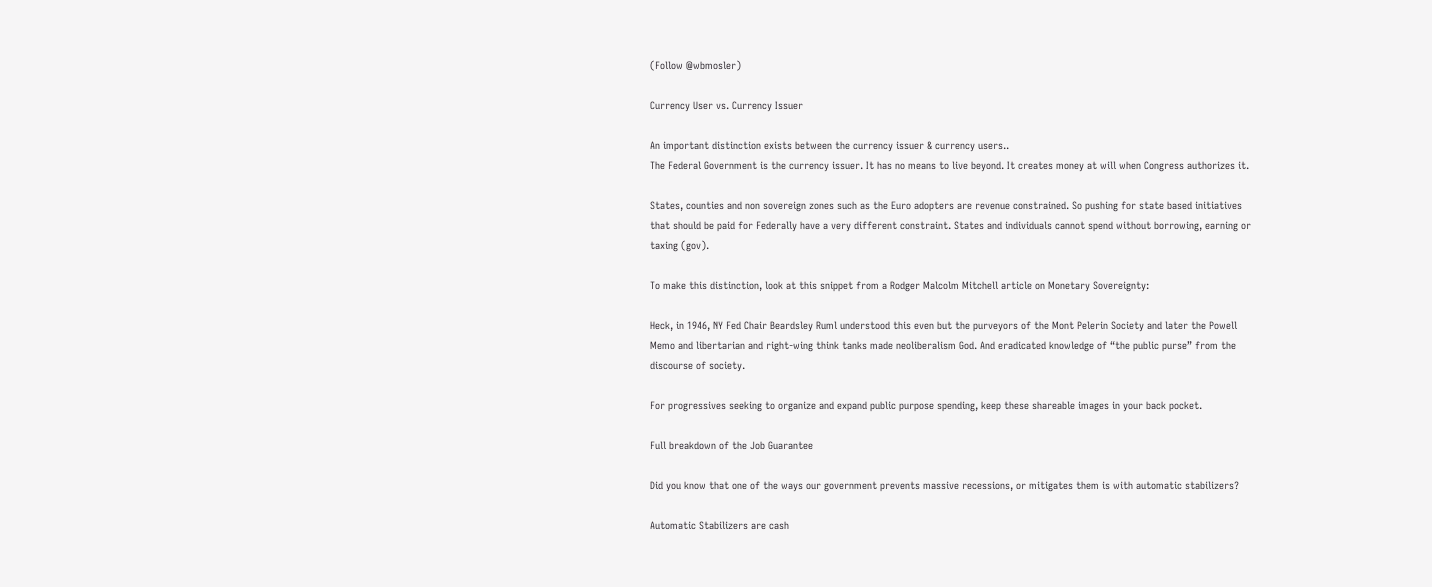(Follow @wbmosler)

Currency User vs. Currency Issuer

An important distinction exists between the currency issuer & currency users..
The Federal Government is the currency issuer. It has no means to live beyond. It creates money at will when Congress authorizes it.

States, counties and non sovereign zones such as the Euro adopters are revenue constrained. So pushing for state based initiatives that should be paid for Federally have a very different constraint. States and individuals cannot spend without borrowing, earning or taxing (gov).

To make this distinction, look at this snippet from a Rodger Malcolm Mitchell article on Monetary Sovereignty:

Heck, in 1946, NY Fed Chair Beardsley Ruml understood this even but the purveyors of the Mont Pelerin Society and later the Powell Memo and libertarian and right-wing think tanks made neoliberalism God. And eradicated knowledge of “the public purse” from the discourse of society.

For progressives seeking to organize and expand public purpose spending, keep these shareable images in your back pocket.

Full breakdown of the Job Guarantee

Did you know that one of the ways our government prevents massive recessions, or mitigates them is with automatic stabilizers?

Automatic Stabilizers are cash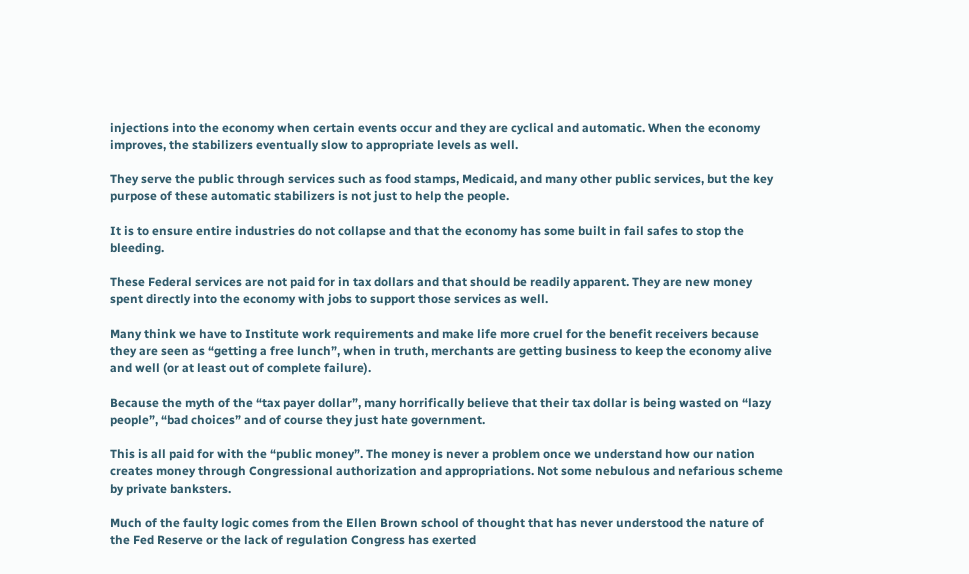injections into the economy when certain events occur and they are cyclical and automatic. When the economy improves, the stabilizers eventually slow to appropriate levels as well.

They serve the public through services such as food stamps, Medicaid, and many other public services, but the key purpose of these automatic stabilizers is not just to help the people.

It is to ensure entire industries do not collapse and that the economy has some built in fail safes to stop the bleeding.

These Federal services are not paid for in tax dollars and that should be readily apparent. They are new money spent directly into the economy with jobs to support those services as well.

Many think we have to Institute work requirements and make life more cruel for the benefit receivers because they are seen as “getting a free lunch”, when in truth, merchants are getting business to keep the economy alive and well (or at least out of complete failure).

Because the myth of the “tax payer dollar”, many horrifically believe that their tax dollar is being wasted on “lazy people”, “bad choices” and of course they just hate government.

This is all paid for with the “public money”. The money is never a problem once we understand how our nation creates money through Congressional authorization and appropriations. Not some nebulous and nefarious scheme by private banksters.

Much of the faulty logic comes from the Ellen Brown school of thought that has never understood the nature of the Fed Reserve or the lack of regulation Congress has exerted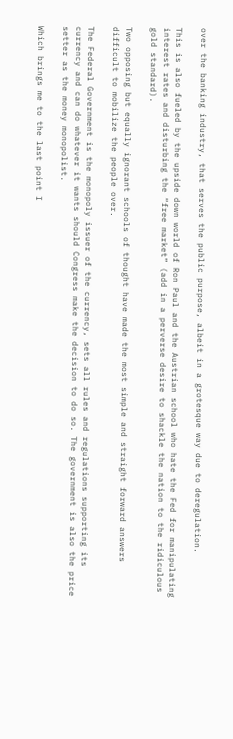over the banking industry, that serves the public purpose, albeit in a grotesque way due to deregulation.

This is also fueled by the upside down world of Ron Paul and the Austrian school who hate the Fed for manipulating interest rates and disturbing the “free market” (add in a perverse desire to shackle the nation to the ridiculous gold standard).

Two opposing but equally ignorant schools of thought have made the most simple and straight forward answers difficult to mobilize the people over.

The Federal Government is the monopoly issuer of the currency, sets all rules and regulations supporting its currency and can do whatever it wants should Congress make the decision to do so. The government is also the price setter as the money monopolist.

Which brings me to the last point I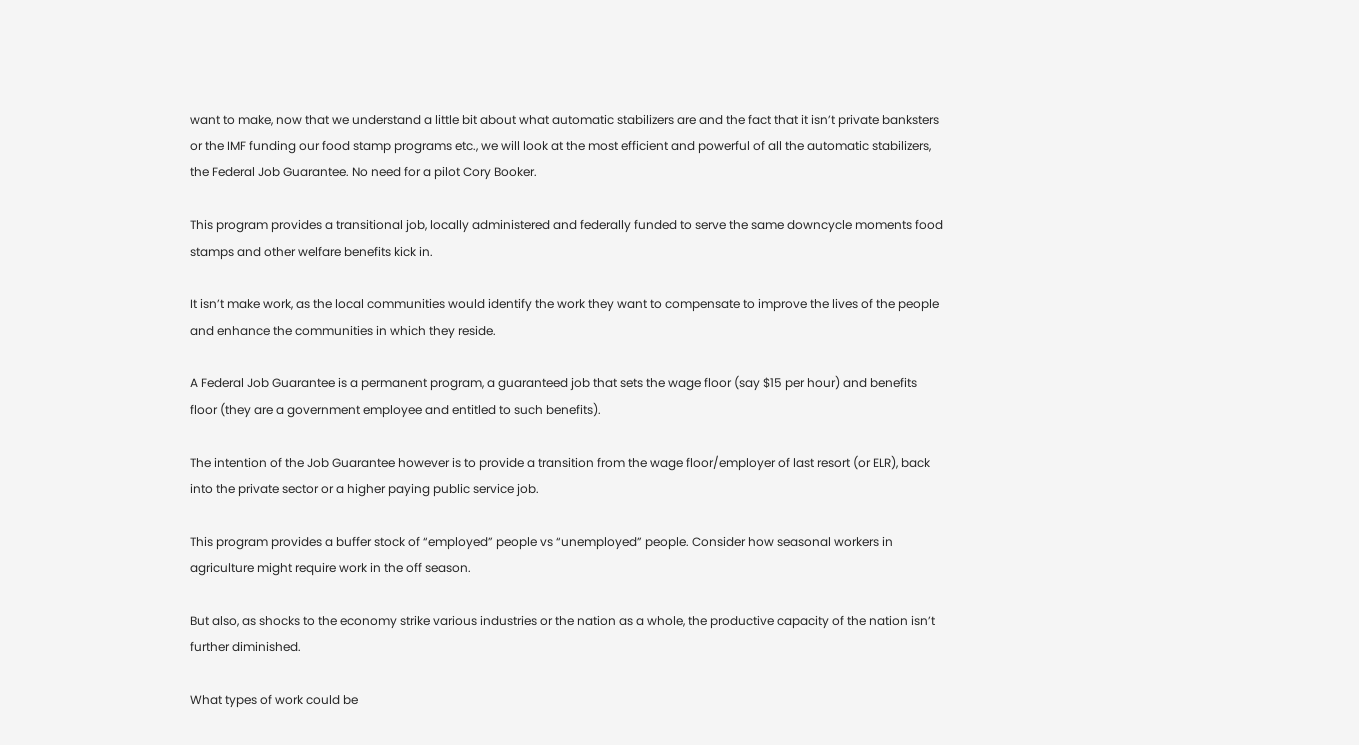want to make, now that we understand a little bit about what automatic stabilizers are and the fact that it isn’t private banksters or the IMF funding our food stamp programs etc., we will look at the most efficient and powerful of all the automatic stabilizers, the Federal Job Guarantee. No need for a pilot Cory Booker.

This program provides a transitional job, locally administered and federally funded to serve the same downcycle moments food stamps and other welfare benefits kick in.

It isn’t make work, as the local communities would identify the work they want to compensate to improve the lives of the people and enhance the communities in which they reside.

A Federal Job Guarantee is a permanent program, a guaranteed job that sets the wage floor (say $15 per hour) and benefits floor (they are a government employee and entitled to such benefits).

The intention of the Job Guarantee however is to provide a transition from the wage floor/employer of last resort (or ELR), back into the private sector or a higher paying public service job.

This program provides a buffer stock of “employed” people vs “unemployed” people. Consider how seasonal workers in agriculture might require work in the off season.

But also, as shocks to the economy strike various industries or the nation as a whole, the productive capacity of the nation isn’t further diminished.

What types of work could be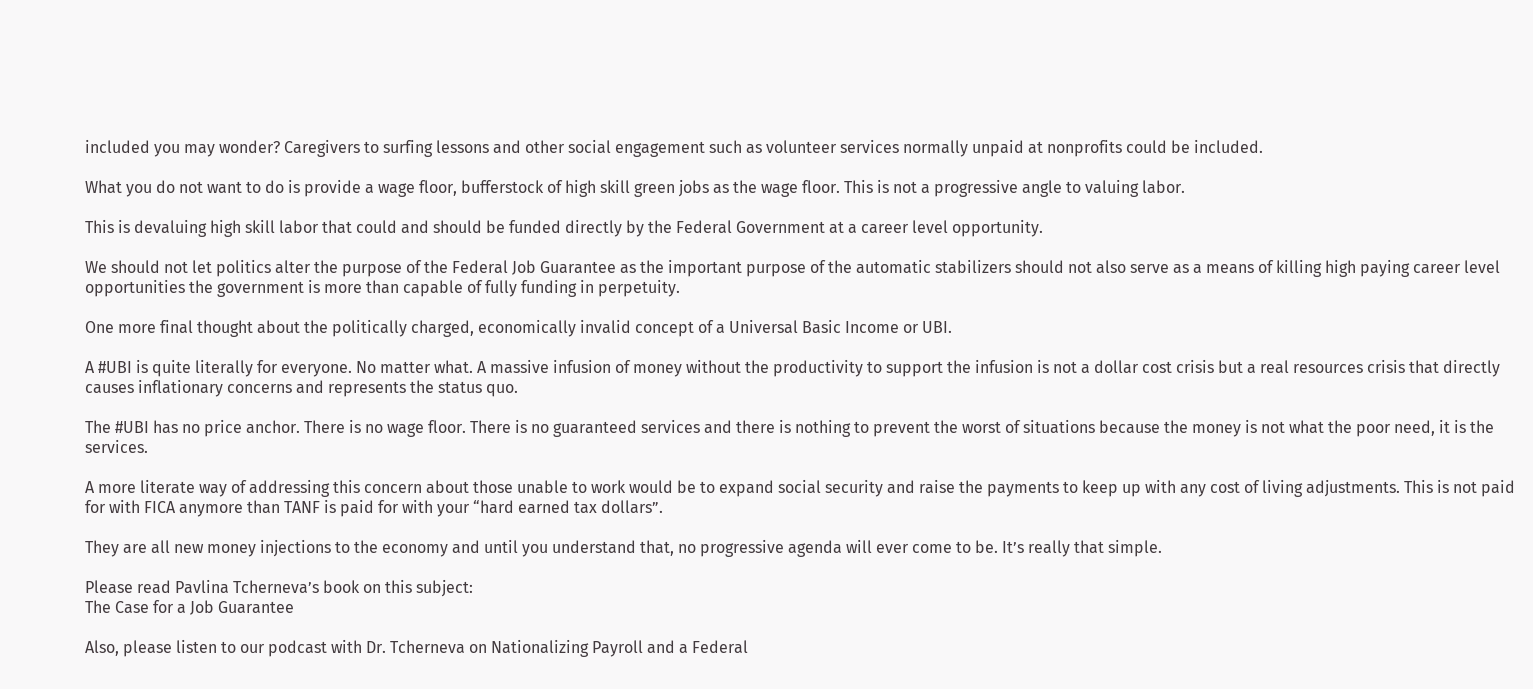included you may wonder? Caregivers to surfing lessons and other social engagement such as volunteer services normally unpaid at nonprofits could be included.

What you do not want to do is provide a wage floor, bufferstock of high skill green jobs as the wage floor. This is not a progressive angle to valuing labor.

This is devaluing high skill labor that could and should be funded directly by the Federal Government at a career level opportunity.

We should not let politics alter the purpose of the Federal Job Guarantee as the important purpose of the automatic stabilizers should not also serve as a means of killing high paying career level opportunities the government is more than capable of fully funding in perpetuity.

One more final thought about the politically charged, economically invalid concept of a Universal Basic Income or UBI.

A #UBI is quite literally for everyone. No matter what. A massive infusion of money without the productivity to support the infusion is not a dollar cost crisis but a real resources crisis that directly causes inflationary concerns and represents the status quo.

The #UBI has no price anchor. There is no wage floor. There is no guaranteed services and there is nothing to prevent the worst of situations because the money is not what the poor need, it is the services.

A more literate way of addressing this concern about those unable to work would be to expand social security and raise the payments to keep up with any cost of living adjustments. This is not paid for with FICA anymore than TANF is paid for with your “hard earned tax dollars”.

They are all new money injections to the economy and until you understand that, no progressive agenda will ever come to be. It’s really that simple.

Please read Pavlina Tcherneva’s book on this subject:
The Case for a Job Guarantee

Also, please listen to our podcast with Dr. Tcherneva on Nationalizing Payroll and a Federal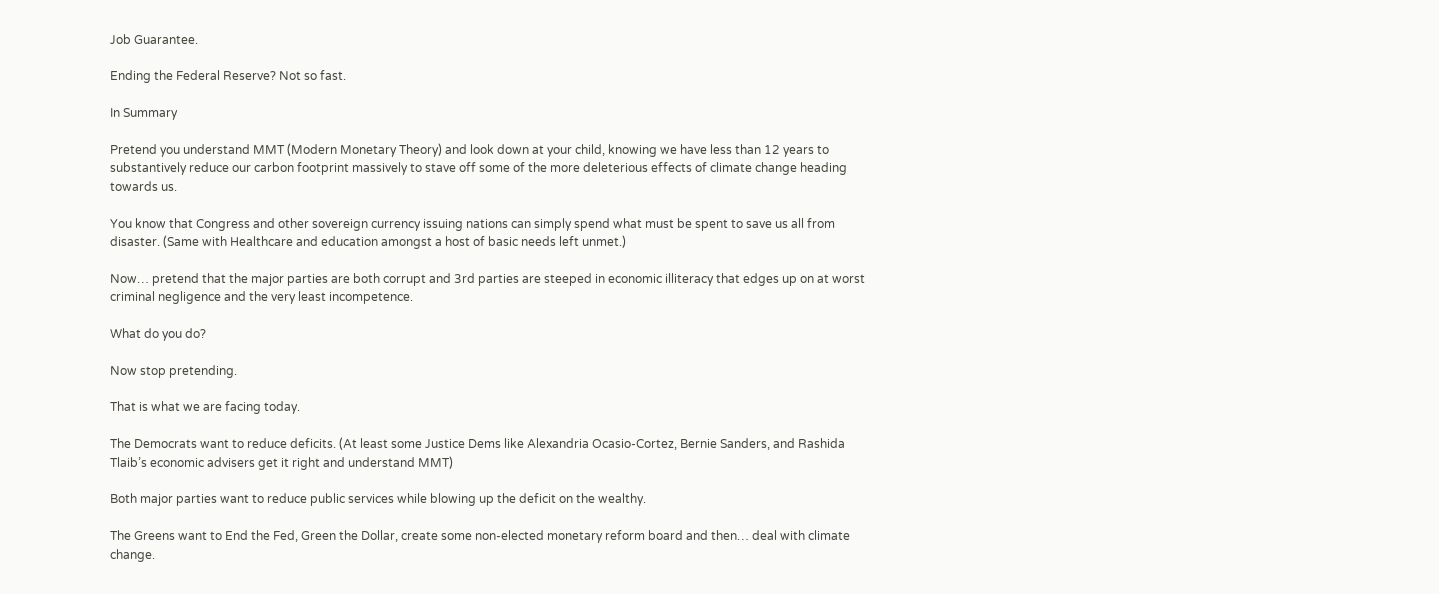Job Guarantee.

Ending the Federal Reserve? Not so fast.

In Summary

Pretend you understand MMT (Modern Monetary Theory) and look down at your child, knowing we have less than 12 years to substantively reduce our carbon footprint massively to stave off some of the more deleterious effects of climate change heading towards us.

You know that Congress and other sovereign currency issuing nations can simply spend what must be spent to save us all from disaster. (Same with Healthcare and education amongst a host of basic needs left unmet.)

Now… pretend that the major parties are both corrupt and 3rd parties are steeped in economic illiteracy that edges up on at worst criminal negligence and the very least incompetence.

What do you do?

Now stop pretending.

That is what we are facing today.

The Democrats want to reduce deficits. (At least some Justice Dems like Alexandria Ocasio-Cortez, Bernie Sanders, and Rashida Tlaib’s economic advisers get it right and understand MMT)

Both major parties want to reduce public services while blowing up the deficit on the wealthy.

The Greens want to End the Fed, Green the Dollar, create some non-elected monetary reform board and then… deal with climate change.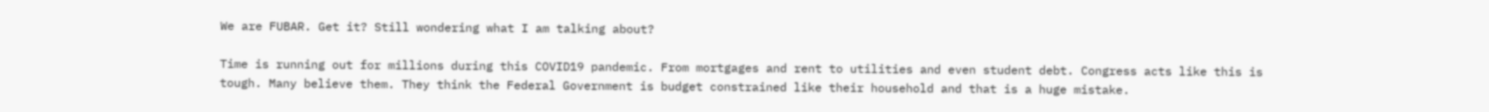We are FUBAR. Get it? Still wondering what I am talking about?

Time is running out for millions during this COVID19 pandemic. From mortgages and rent to utilities and even student debt. Congress acts like this is tough. Many believe them. They think the Federal Government is budget constrained like their household and that is a huge mistake.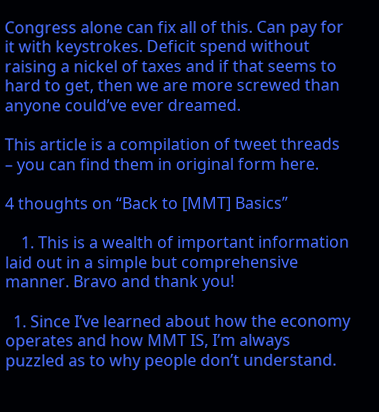Congress alone can fix all of this. Can pay for it with keystrokes. Deficit spend without raising a nickel of taxes and if that seems to hard to get, then we are more screwed than anyone could’ve ever dreamed.

This article is a compilation of tweet threads – you can find them in original form here.

4 thoughts on “Back to [MMT] Basics”

    1. This is a wealth of important information laid out in a simple but comprehensive manner. Bravo and thank you!

  1. Since I’ve learned about how the economy operates and how MMT IS, I’m always puzzled as to why people don’t understand.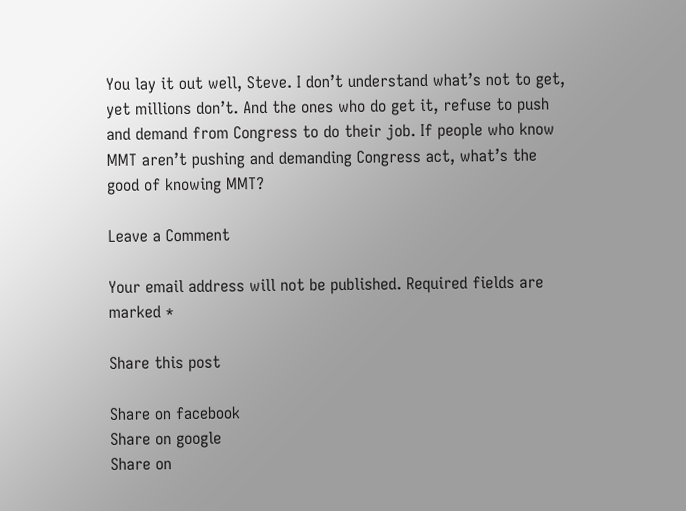You lay it out well, Steve. I don’t understand what’s not to get, yet millions don’t. And the ones who do get it, refuse to push and demand from Congress to do their job. If people who know MMT aren’t pushing and demanding Congress act, what’s the good of knowing MMT?

Leave a Comment

Your email address will not be published. Required fields are marked *

Share this post

Share on facebook
Share on google
Share on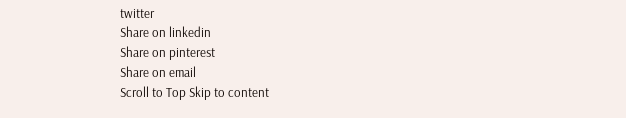twitter
Share on linkedin
Share on pinterest
Share on email
Scroll to Top Skip to content